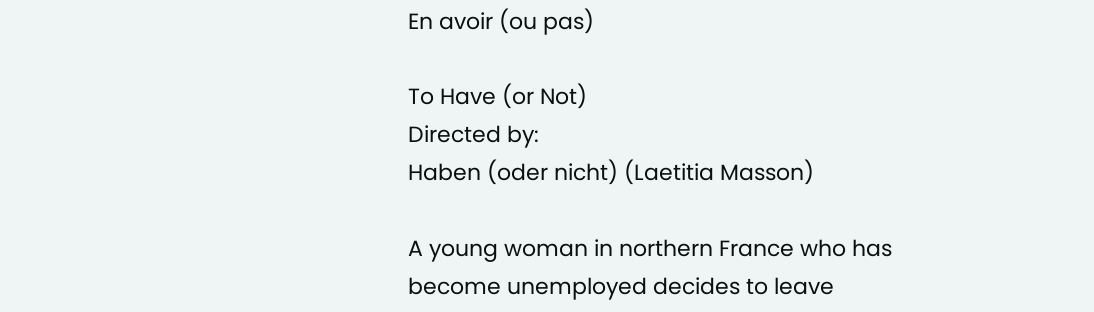En avoir (ou pas)

To Have (or Not)
Directed by:
Haben (oder nicht) (Laetitia Masson)

A young woman in northern France who has become unemployed decides to leave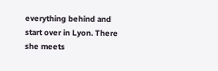everything behind and start over in Lyon. There she meets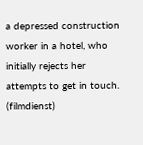a depressed construction worker in a hotel, who initially rejects her attempts to get in touch. (filmdienst)